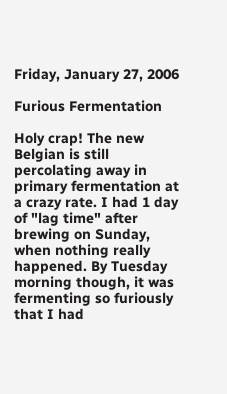Friday, January 27, 2006

Furious Fermentation

Holy crap! The new Belgian is still percolating away in primary fermentation at a crazy rate. I had 1 day of "lag time" after brewing on Sunday, when nothing really happened. By Tuesday morning though, it was fermenting so furiously that I had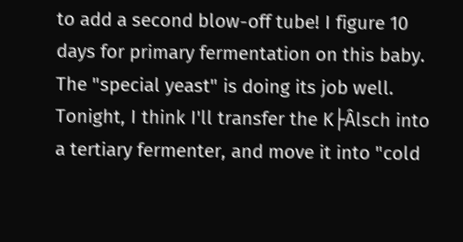to add a second blow-off tube! I figure 10 days for primary fermentation on this baby. The "special yeast" is doing its job well.
Tonight, I think I'll transfer the K├Âlsch into a tertiary fermenter, and move it into "cold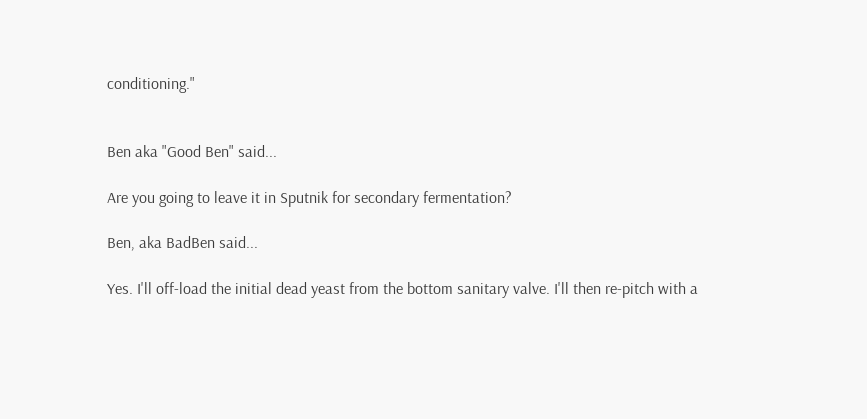conditioning."


Ben aka "Good Ben" said...

Are you going to leave it in Sputnik for secondary fermentation?

Ben, aka BadBen said...

Yes. I'll off-load the initial dead yeast from the bottom sanitary valve. I'll then re-pitch with a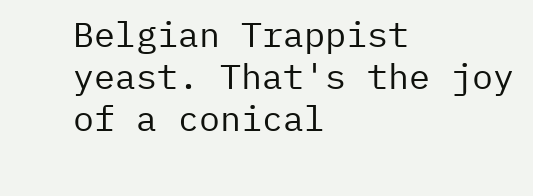Belgian Trappist yeast. That's the joy of a conical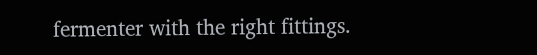fermenter with the right fittings.